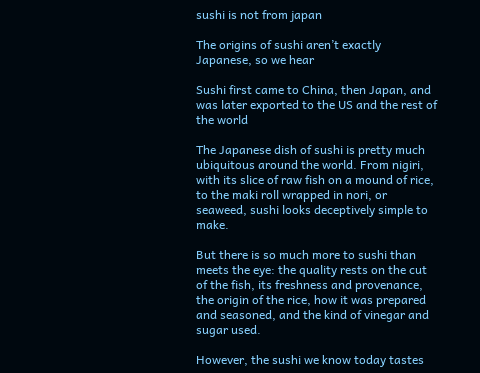sushi is not from japan

The origins of sushi aren’t exactly Japanese, so we hear

Sushi first came to China, then Japan, and was later exported to the US and the rest of the world

The Japanese dish of sushi is pretty much ubiquitous around the world. From nigiri, with its slice of raw fish on a mound of rice, to the maki roll wrapped in nori, or seaweed, sushi looks deceptively simple to make.

But there is so much more to sushi than meets the eye: the quality rests on the cut of the fish, its freshness and provenance, the origin of the rice, how it was prepared and seasoned, and the kind of vinegar and sugar used.

However, the sushi we know today tastes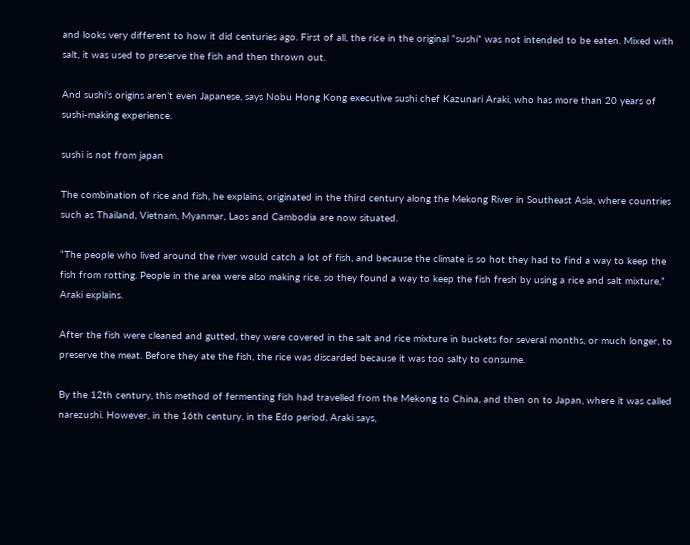and looks very different to how it did centuries ago. First of all, the rice in the original “sushi” was not intended to be eaten. Mixed with salt, it was used to preserve the fish and then thrown out.

And sushi’s origins aren’t even Japanese, says Nobu Hong Kong executive sushi chef Kazunari Araki, who has more than 20 years of sushi-making experience.

sushi is not from japan

The combination of rice and fish, he explains, originated in the third century along the Mekong River in Southeast Asia, where countries such as Thailand, Vietnam, Myanmar, Laos and Cambodia are now situated.

“The people who lived around the river would catch a lot of fish, and because the climate is so hot they had to find a way to keep the fish from rotting. People in the area were also making rice, so they found a way to keep the fish fresh by using a rice and salt mixture,” Araki explains.

After the fish were cleaned and gutted, they were covered in the salt and rice mixture in buckets for several months, or much longer, to preserve the meat. Before they ate the fish, the rice was discarded because it was too salty to consume.

By the 12th century, this method of fermenting fish had travelled from the Mekong to China, and then on to Japan, where it was called narezushi. However, in the 16th century, in the Edo period, Araki says,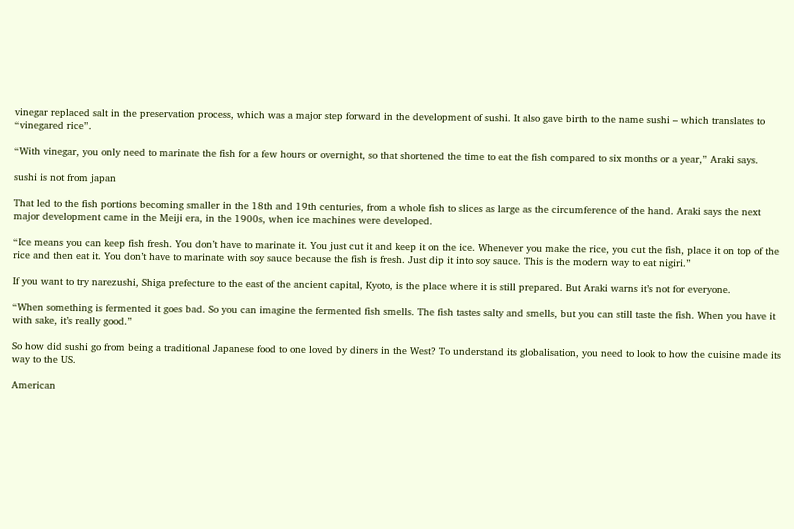vinegar replaced salt in the preservation process, which was a major step forward in the development of sushi. It also gave birth to the name sushi – which translates to “vinegared rice”.

“With vinegar, you only need to marinate the fish for a few hours or overnight, so that shortened the time to eat the fish compared to six months or a year,” Araki says.

sushi is not from japan

That led to the fish portions becoming smaller in the 18th and 19th centuries, from a whole fish to slices as large as the circumference of the hand. Araki says the next major development came in the Meiji era, in the 1900s, when ice machines were developed.

“Ice means you can keep fish fresh. You don’t have to marinate it. You just cut it and keep it on the ice. Whenever you make the rice, you cut the fish, place it on top of the rice and then eat it. You don’t have to marinate with soy sauce because the fish is fresh. Just dip it into soy sauce. This is the modern way to eat nigiri.”

If you want to try narezushi, Shiga prefecture to the east of the ancient capital, Kyoto, is the place where it is still prepared. But Araki warns it’s not for everyone.

“When something is fermented it goes bad. So you can imagine the fermented fish smells. The fish tastes salty and smells, but you can still taste the fish. When you have it with sake, it’s really good.”

So how did sushi go from being a traditional Japanese food to one loved by diners in the West? To understand its globalisation, you need to look to how the cuisine made its way to the US.

American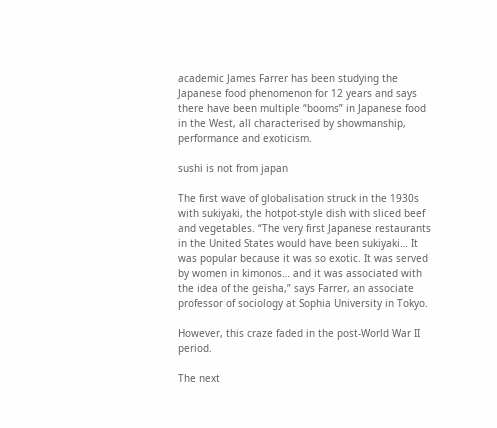academic James Farrer has been studying the Japanese food phenomenon for 12 years and says there have been multiple “booms” in Japanese food in the West, all characterised by showmanship, performance and exoticism.

sushi is not from japan

The first wave of globalisation struck in the 1930s with sukiyaki, the hotpot-style dish with sliced beef and vegetables. “The very first Japanese restaurants in the United States would have been sukiyaki… It was popular because it was so exotic. It was served by women in kimonos… and it was associated with the idea of the geisha,” says Farrer, an associate professor of sociology at Sophia University in Tokyo.

However, this craze faded in the post-World War II period.

The next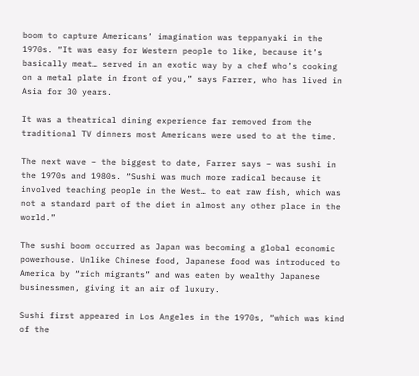boom to capture Americans’ imagination was teppanyaki in the 1970s. “It was easy for Western people to like, because it’s basically meat… served in an exotic way by a chef who’s cooking on a metal plate in front of you,” says Farrer, who has lived in Asia for 30 years.

It was a theatrical dining experience far removed from the traditional TV dinners most Americans were used to at the time.

The next wave – the biggest to date, Farrer says – was sushi in the 1970s and 1980s. “Sushi was much more radical because it involved teaching people in the West… to eat raw fish, which was not a standard part of the diet in almost any other place in the world.”

The sushi boom occurred as Japan was becoming a global economic powerhouse. Unlike Chinese food, Japanese food was introduced to America by “rich migrants” and was eaten by wealthy Japanese businessmen, giving it an air of luxury.

Sushi first appeared in Los Angeles in the 1970s, “which was kind of the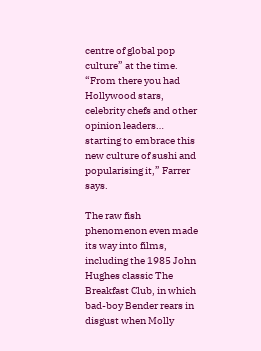centre of global pop culture” at the time. “From there you had Hollywood stars, celebrity chefs and other opinion leaders… starting to embrace this new culture of sushi and popularising it,” Farrer says.

The raw fish phenomenon even made its way into films, including the 1985 John Hughes classic The Breakfast Club, in which bad-boy Bender rears in disgust when Molly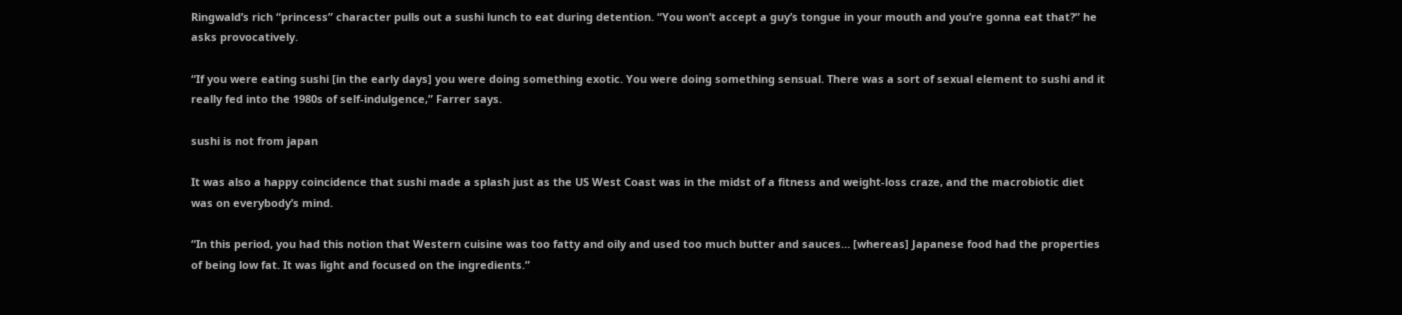Ringwald’s rich “princess” character pulls out a sushi lunch to eat during detention. “You won’t accept a guy’s tongue in your mouth and you’re gonna eat that?” he asks provocatively.

“If you were eating sushi [in the early days] you were doing something exotic. You were doing something sensual. There was a sort of sexual element to sushi and it really fed into the 1980s of self-indulgence,” Farrer says.

sushi is not from japan

It was also a happy coincidence that sushi made a splash just as the US West Coast was in the midst of a fitness and weight-loss craze, and the macrobiotic diet was on everybody’s mind.

“In this period, you had this notion that Western cuisine was too fatty and oily and used too much butter and sauces… [whereas] Japanese food had the properties of being low fat. It was light and focused on the ingredients.”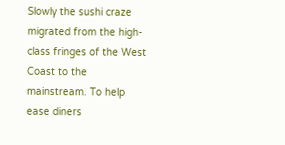Slowly the sushi craze migrated from the high-class fringes of the West Coast to the mainstream. To help ease diners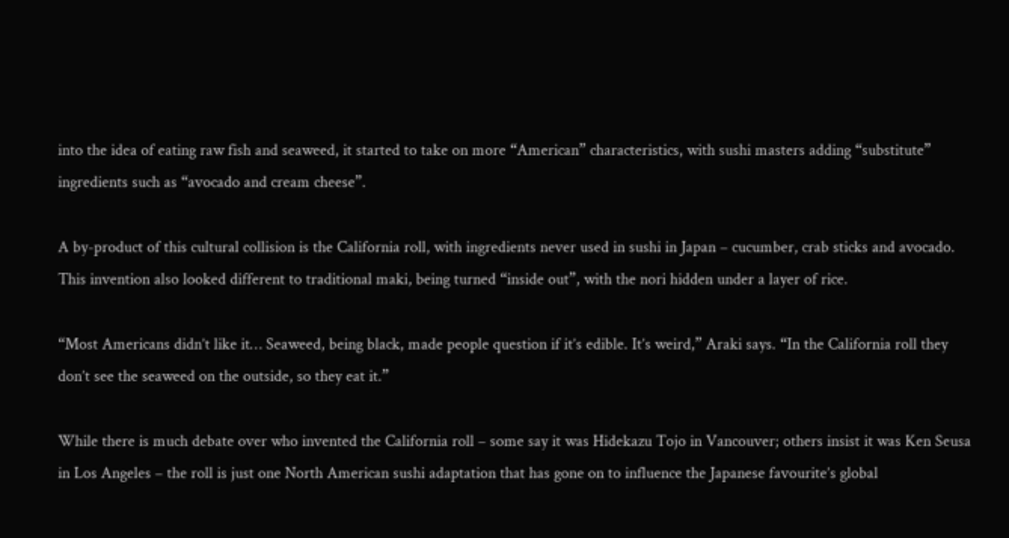into the idea of eating raw fish and seaweed, it started to take on more “American” characteristics, with sushi masters adding “substitute” ingredients such as “avocado and cream cheese”.

A by-product of this cultural collision is the California roll, with ingredients never used in sushi in Japan – cucumber, crab sticks and avocado. This invention also looked different to traditional maki, being turned “inside out”, with the nori hidden under a layer of rice.

“Most Americans didn’t like it… Seaweed, being black, made people question if it’s edible. It’s weird,” Araki says. “In the California roll they don’t see the seaweed on the outside, so they eat it.”

While there is much debate over who invented the California roll – some say it was Hidekazu Tojo in Vancouver; others insist it was Ken Seusa in Los Angeles – the roll is just one North American sushi adaptation that has gone on to influence the Japanese favourite’s global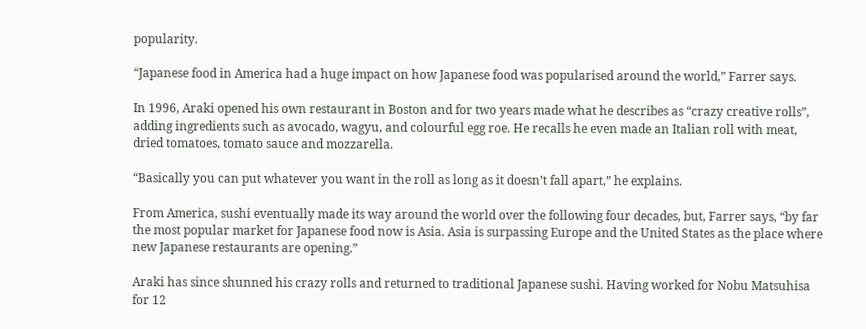popularity.

“Japanese food in America had a huge impact on how Japanese food was popularised around the world,” Farrer says.

In 1996, Araki opened his own restaurant in Boston and for two years made what he describes as “crazy creative rolls”, adding ingredients such as avocado, wagyu, and colourful egg roe. He recalls he even made an Italian roll with meat, dried tomatoes, tomato sauce and mozzarella.

“Basically you can put whatever you want in the roll as long as it doesn’t fall apart,” he explains.

From America, sushi eventually made its way around the world over the following four decades, but, Farrer says, “by far the most popular market for Japanese food now is Asia. Asia is surpassing Europe and the United States as the place where new Japanese restaurants are opening.”

Araki has since shunned his crazy rolls and returned to traditional Japanese sushi. Having worked for Nobu Matsuhisa for 12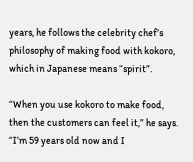years, he follows the celebrity chef’s philosophy of making food with kokoro, which in Japanese means “spirit”.

“When you use kokoro to make food, then the customers can feel it,” he says. “I’m 59 years old now and I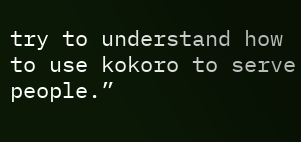try to understand how to use kokoro to serve people.”